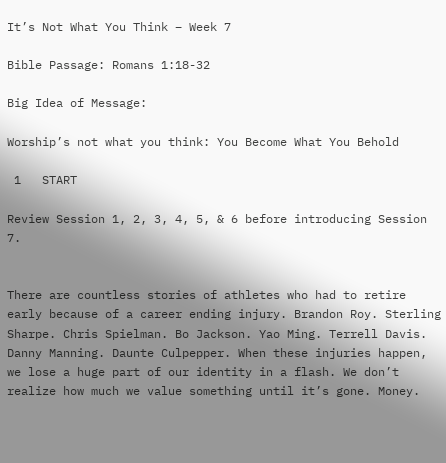It’s Not What You Think – Week 7

Bible Passage: Romans 1:18-32

Big Idea of Message:

Worship’s not what you think: You Become What You Behold

 1   START

Review Session 1, 2, 3, 4, 5, & 6 before introducing Session 7.


There are countless stories of athletes who had to retire early because of a career ending injury. Brandon Roy. Sterling Sharpe. Chris Spielman. Bo Jackson. Yao Ming. Terrell Davis. Danny Manning. Daunte Culpepper. When these injuries happen, we lose a huge part of our identity in a flash. We don’t realize how much we value something until it’s gone. Money.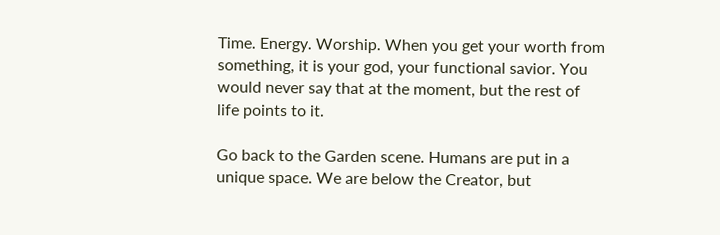Time. Energy. Worship. When you get your worth from something, it is your god, your functional savior. You would never say that at the moment, but the rest of life points to it.

Go back to the Garden scene. Humans are put in a unique space. We are below the Creator, but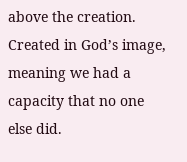above the creation. Created in God’s image, meaning we had a capacity that no one else did.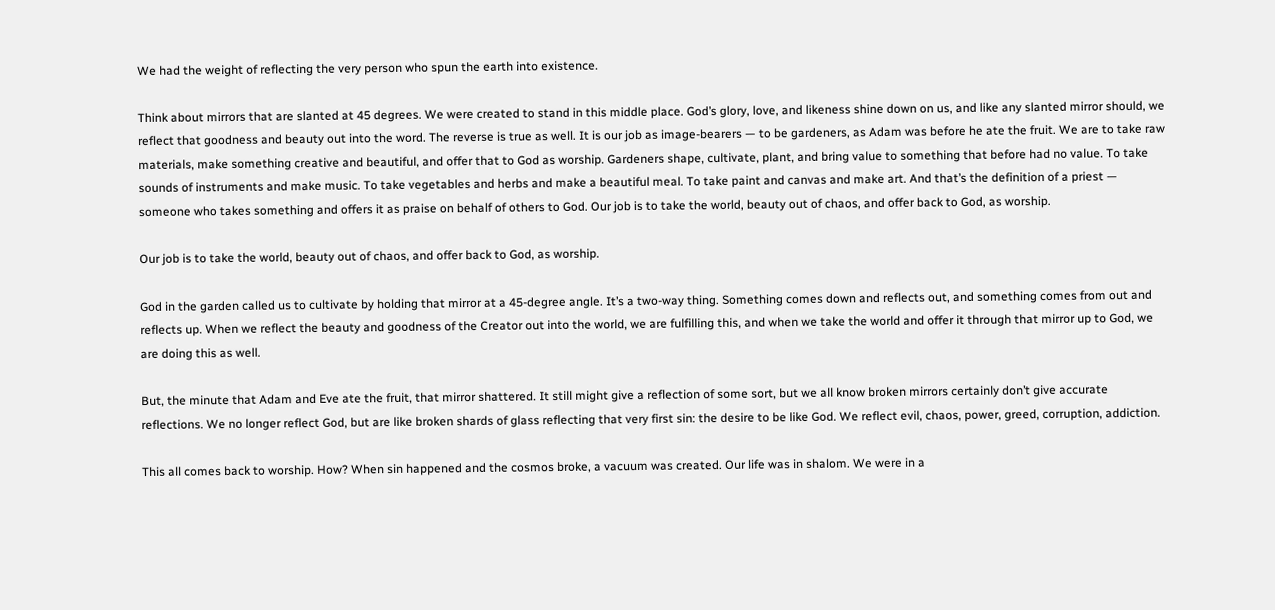We had the weight of reflecting the very person who spun the earth into existence.

Think about mirrors that are slanted at 45 degrees. We were created to stand in this middle place. God’s glory, love, and likeness shine down on us, and like any slanted mirror should, we reflect that goodness and beauty out into the word. The reverse is true as well. It is our job as image-bearers — to be gardeners, as Adam was before he ate the fruit. We are to take raw materials, make something creative and beautiful, and offer that to God as worship. Gardeners shape, cultivate, plant, and bring value to something that before had no value. To take sounds of instruments and make music. To take vegetables and herbs and make a beautiful meal. To take paint and canvas and make art. And that’s the definition of a priest — someone who takes something and offers it as praise on behalf of others to God. Our job is to take the world, beauty out of chaos, and offer back to God, as worship.

Our job is to take the world, beauty out of chaos, and offer back to God, as worship.

God in the garden called us to cultivate by holding that mirror at a 45-degree angle. It’s a two-way thing. Something comes down and reflects out, and something comes from out and reflects up. When we reflect the beauty and goodness of the Creator out into the world, we are fulfilling this, and when we take the world and offer it through that mirror up to God, we are doing this as well.

But, the minute that Adam and Eve ate the fruit, that mirror shattered. It still might give a reflection of some sort, but we all know broken mirrors certainly don’t give accurate reflections. We no longer reflect God, but are like broken shards of glass reflecting that very first sin: the desire to be like God. We reflect evil, chaos, power, greed, corruption, addiction.

This all comes back to worship. How? When sin happened and the cosmos broke, a vacuum was created. Our life was in shalom. We were in a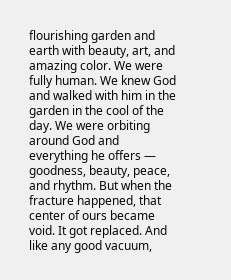flourishing garden and earth with beauty, art, and amazing color. We were fully human. We knew God and walked with him in the garden in the cool of the day. We were orbiting around God and everything he offers — goodness, beauty, peace, and rhythm. But when the fracture happened, that center of ours became void. It got replaced. And like any good vacuum,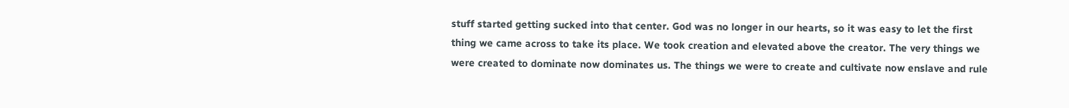stuff started getting sucked into that center. God was no longer in our hearts, so it was easy to let the first thing we came across to take its place. We took creation and elevated above the creator. The very things we were created to dominate now dominates us. The things we were to create and cultivate now enslave and rule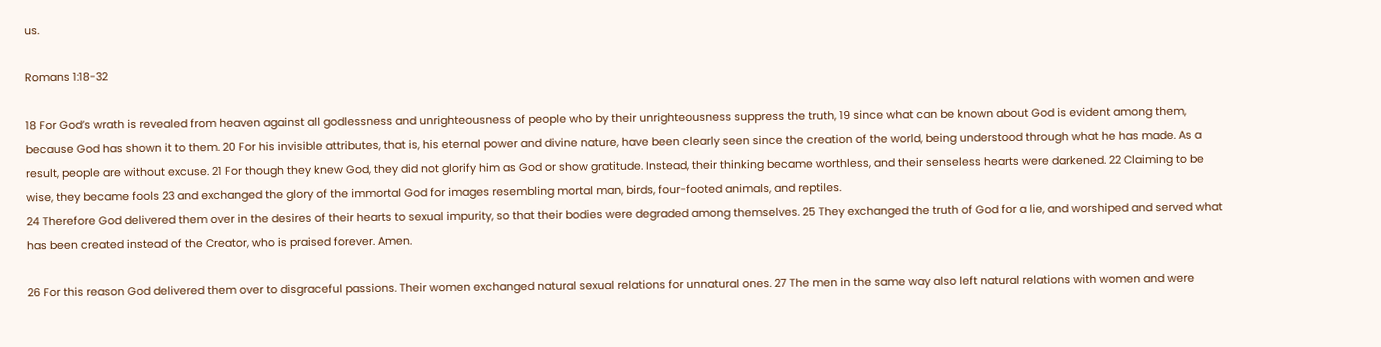us.

Romans 1:18-32

18 For God’s wrath is revealed from heaven against all godlessness and unrighteousness of people who by their unrighteousness suppress the truth, 19 since what can be known about God is evident among them, because God has shown it to them. 20 For his invisible attributes, that is, his eternal power and divine nature, have been clearly seen since the creation of the world, being understood through what he has made. As a result, people are without excuse. 21 For though they knew God, they did not glorify him as God or show gratitude. Instead, their thinking became worthless, and their senseless hearts were darkened. 22 Claiming to be wise, they became fools 23 and exchanged the glory of the immortal God for images resembling mortal man, birds, four-footed animals, and reptiles.
24 Therefore God delivered them over in the desires of their hearts to sexual impurity, so that their bodies were degraded among themselves. 25 They exchanged the truth of God for a lie, and worshiped and served what has been created instead of the Creator, who is praised forever. Amen.

26 For this reason God delivered them over to disgraceful passions. Their women exchanged natural sexual relations for unnatural ones. 27 The men in the same way also left natural relations with women and were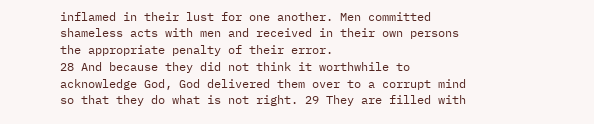inflamed in their lust for one another. Men committed shameless acts with men and received in their own persons the appropriate penalty of their error.
28 And because they did not think it worthwhile to acknowledge God, God delivered them over to a corrupt mind so that they do what is not right. 29 They are filled with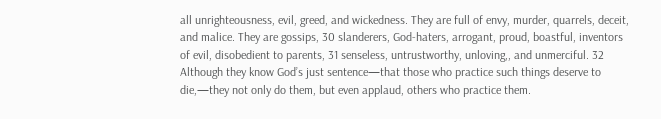all unrighteousness, evil, greed, and wickedness. They are full of envy, murder, quarrels, deceit, and malice. They are gossips, 30 slanderers, God-haters, arrogant, proud, boastful, inventors of evil, disobedient to parents, 31 senseless, untrustworthy, unloving,, and unmerciful. 32 Although they know God’s just sentence—that those who practice such things deserve to die,—they not only do them, but even applaud, others who practice them.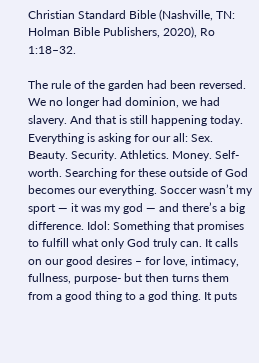Christian Standard Bible (Nashville, TN: Holman Bible Publishers, 2020), Ro 1:18–32.

The rule of the garden had been reversed. We no longer had dominion, we had slavery. And that is still happening today. Everything is asking for our all: Sex. Beauty. Security. Athletics. Money. Self-worth. Searching for these outside of God becomes our everything. Soccer wasn’t my sport — it was my god — and there’s a big difference. Idol: Something that promises to fulfill what only God truly can. It calls on our good desires – for love, intimacy, fullness, purpose- but then turns them from a good thing to a god thing. It puts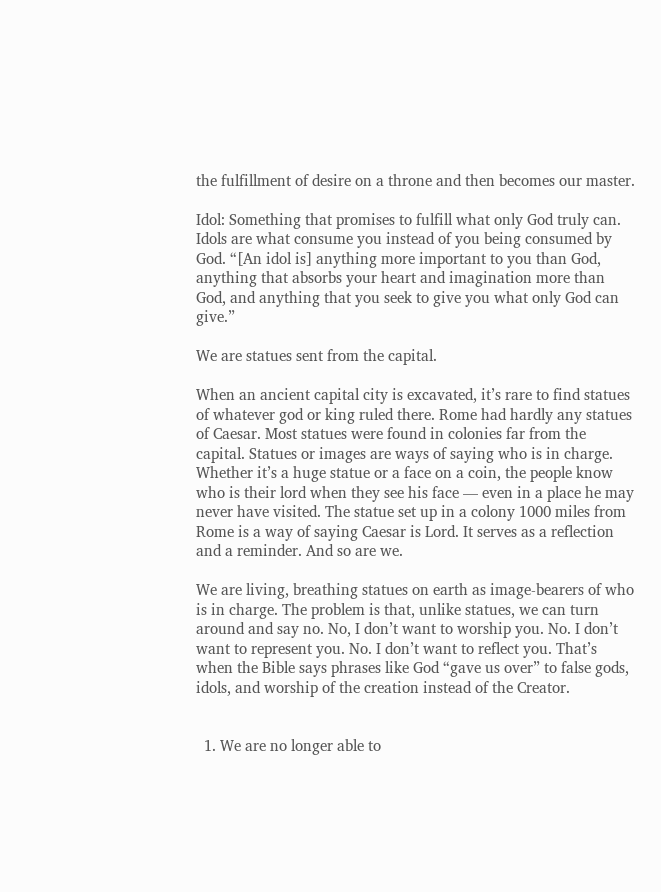the fulfillment of desire on a throne and then becomes our master.

Idol: Something that promises to fulfill what only God truly can. Idols are what consume you instead of you being consumed by God. “[An idol is] anything more important to you than God, anything that absorbs your heart and imagination more than God, and anything that you seek to give you what only God can give.”

We are statues sent from the capital.

When an ancient capital city is excavated, it’s rare to find statues of whatever god or king ruled there. Rome had hardly any statues of Caesar. Most statues were found in colonies far from the capital. Statues or images are ways of saying who is in charge. Whether it’s a huge statue or a face on a coin, the people know who is their lord when they see his face — even in a place he may never have visited. The statue set up in a colony 1000 miles from Rome is a way of saying Caesar is Lord. It serves as a reflection and a reminder. And so are we.

We are living, breathing statues on earth as image-bearers of who is in charge. The problem is that, unlike statues, we can turn around and say no. No, I don’t want to worship you. No. I don’t want to represent you. No. I don’t want to reflect you. That’s when the Bible says phrases like God “gave us over” to false gods, idols, and worship of the creation instead of the Creator.


  1. We are no longer able to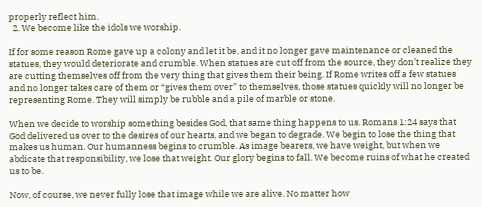properly reflect him.
  2. We become like the idols we worship.

If for some reason Rome gave up a colony and let it be, and it no longer gave maintenance or cleaned the statues, they would deteriorate and crumble. When statues are cut off from the source, they don’t realize they are cutting themselves off from the very thing that gives them their being. If Rome writes off a few statues and no longer takes care of them or “gives them over” to themselves, those statues quickly will no longer be representing Rome. They will simply be rubble and a pile of marble or stone.

When we decide to worship something besides God, that same thing happens to us. Romans 1:24 says that God delivered us over to the desires of our hearts, and we began to degrade. We begin to lose the thing that makes us human. Our humanness begins to crumble. As image bearers, we have weight, but when we abdicate that responsibility, we lose that weight. Our glory begins to fall. We become ruins of what he created us to be.

Now, of course, we never fully lose that image while we are alive. No matter how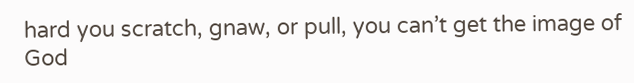hard you scratch, gnaw, or pull, you can’t get the image of God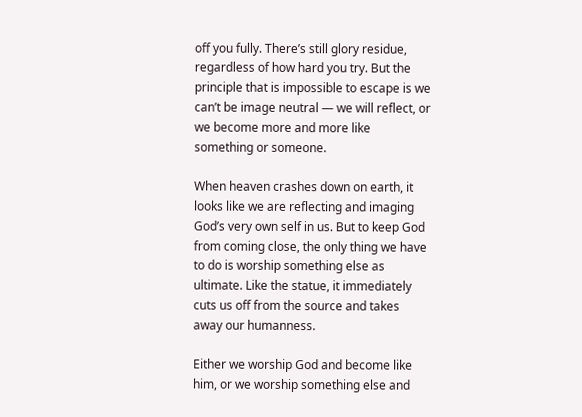off you fully. There’s still glory residue, regardless of how hard you try. But the principle that is impossible to escape is we can’t be image neutral — we will reflect, or we become more and more like something or someone.

When heaven crashes down on earth, it looks like we are reflecting and imaging God’s very own self in us. But to keep God from coming close, the only thing we have to do is worship something else as ultimate. Like the statue, it immediately cuts us off from the source and takes away our humanness.

Either we worship God and become like him, or we worship something else and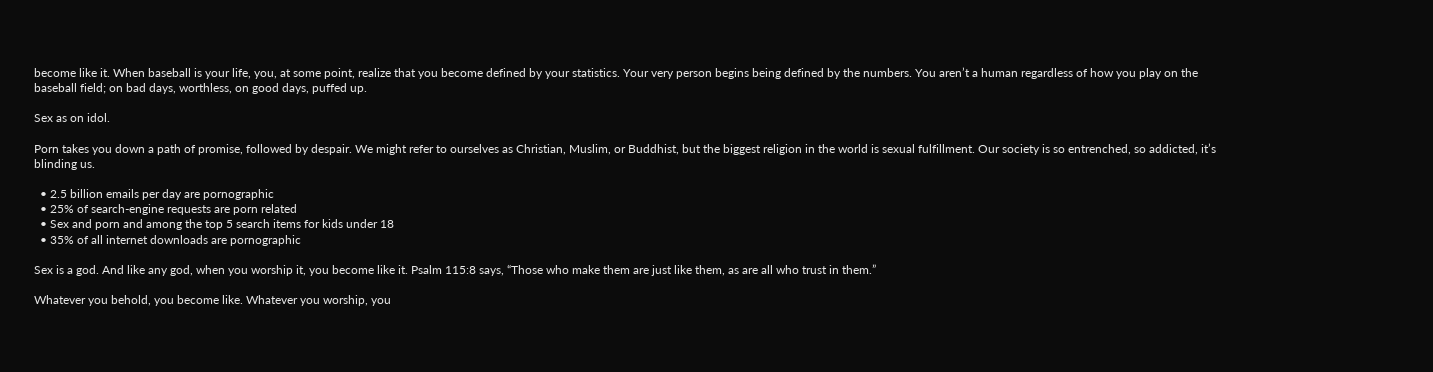become like it. When baseball is your life, you, at some point, realize that you become defined by your statistics. Your very person begins being defined by the numbers. You aren’t a human regardless of how you play on the baseball field; on bad days, worthless, on good days, puffed up.

Sex as on idol.

Porn takes you down a path of promise, followed by despair. We might refer to ourselves as Christian, Muslim, or Buddhist, but the biggest religion in the world is sexual fulfillment. Our society is so entrenched, so addicted, it’s blinding us.

  • 2.5 billion emails per day are pornographic
  • 25% of search-engine requests are porn related
  • Sex and porn and among the top 5 search items for kids under 18
  • 35% of all internet downloads are pornographic

Sex is a god. And like any god, when you worship it, you become like it. Psalm 115:8 says, “Those who make them are just like them, as are all who trust in them.”

Whatever you behold, you become like. Whatever you worship, you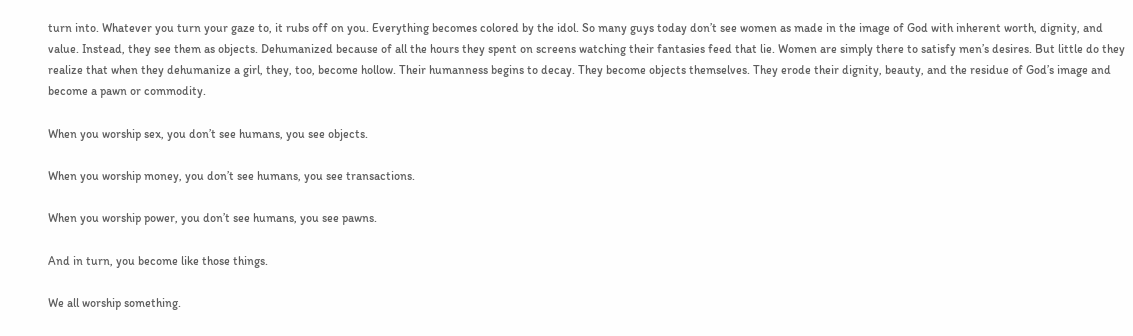turn into. Whatever you turn your gaze to, it rubs off on you. Everything becomes colored by the idol. So many guys today don’t see women as made in the image of God with inherent worth, dignity, and value. Instead, they see them as objects. Dehumanized because of all the hours they spent on screens watching their fantasies feed that lie. Women are simply there to satisfy men’s desires. But little do they realize that when they dehumanize a girl, they, too, become hollow. Their humanness begins to decay. They become objects themselves. They erode their dignity, beauty, and the residue of God’s image and become a pawn or commodity.

When you worship sex, you don’t see humans, you see objects.

When you worship money, you don’t see humans, you see transactions.

When you worship power, you don’t see humans, you see pawns.

And in turn, you become like those things.

We all worship something.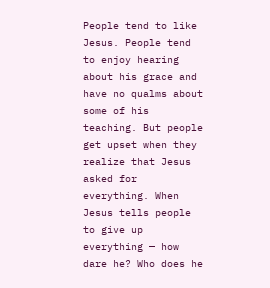People tend to like Jesus. People tend to enjoy hearing about his grace and have no qualms about some of his teaching. But people get upset when they realize that Jesus asked for everything. When Jesus tells people to give up everything — how dare he? Who does he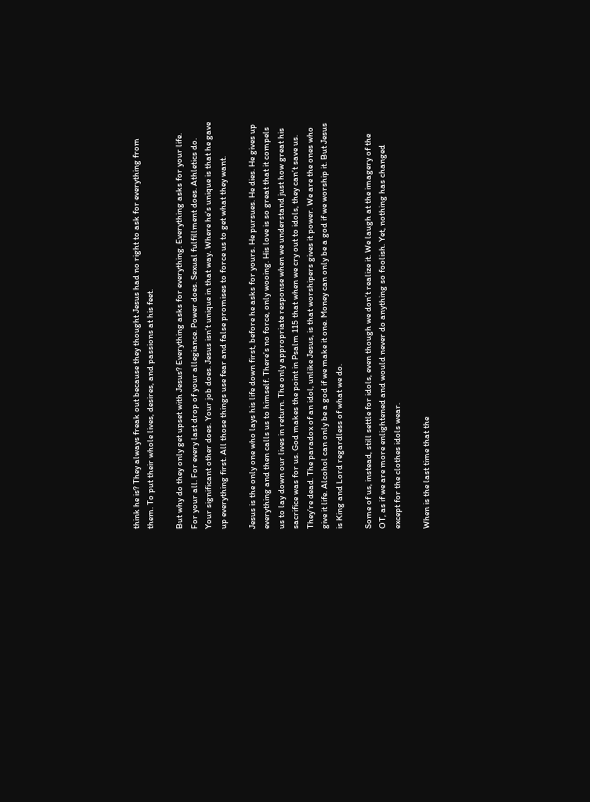think he is? They always freak out because they thought Jesus had no right to ask for everything from them. To put their whole lives, desires, and passions at his feet.

But why do they only get upset with Jesus? Everything asks for everything. Everything asks for your life. For your all. For every last drop of your allegiance. Power does. Sexual fulfillment does. Athletics do. Your significant other does. Your job does. Jesus isn’t unique in that way. Where he’s unique is that he gave up everything first. All those things use fear and false promises to force us to get what they want.

Jesus is the only one who lays his life down first, before he asks for yours. He pursues. He dies. He gives up everything and then calls us to himself. There’s no force, only wooing. His love is so great that it compels us to lay down our lives in return. The only appropriate response when we understand just how great his sacrifice was for us. God makes the point in Psalm 115 that when we cry out to idols, they can’t save us. They’re dead. The paradox of an idol, unlike Jesus, is that worshipers gives it power. We are the ones who give it life. Alcohol can only be a god if we make it one. Money can only be a god if we worship it. But Jesus is King and Lord regardless of what we do.

Some of us, instead, still settle for idols, even though we don’t realize it. We laugh at the imagery of the OT, as if we are more enlightened and would never do anything so foolish. Yet, nothing has changed except for the clothes idols wear.

When is the last time that the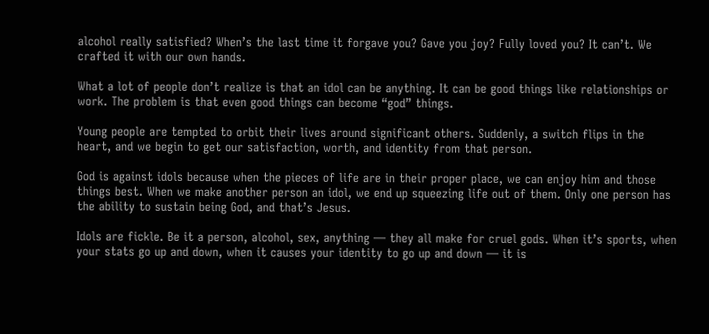alcohol really satisfied? When’s the last time it forgave you? Gave you joy? Fully loved you? It can’t. We crafted it with our own hands.

What a lot of people don’t realize is that an idol can be anything. It can be good things like relationships or work. The problem is that even good things can become “god” things.

Young people are tempted to orbit their lives around significant others. Suddenly, a switch flips in the heart, and we begin to get our satisfaction, worth, and identity from that person.

God is against idols because when the pieces of life are in their proper place, we can enjoy him and those things best. When we make another person an idol, we end up squeezing life out of them. Only one person has the ability to sustain being God, and that’s Jesus.

Idols are fickle. Be it a person, alcohol, sex, anything — they all make for cruel gods. When it’s sports, when your stats go up and down, when it causes your identity to go up and down — it is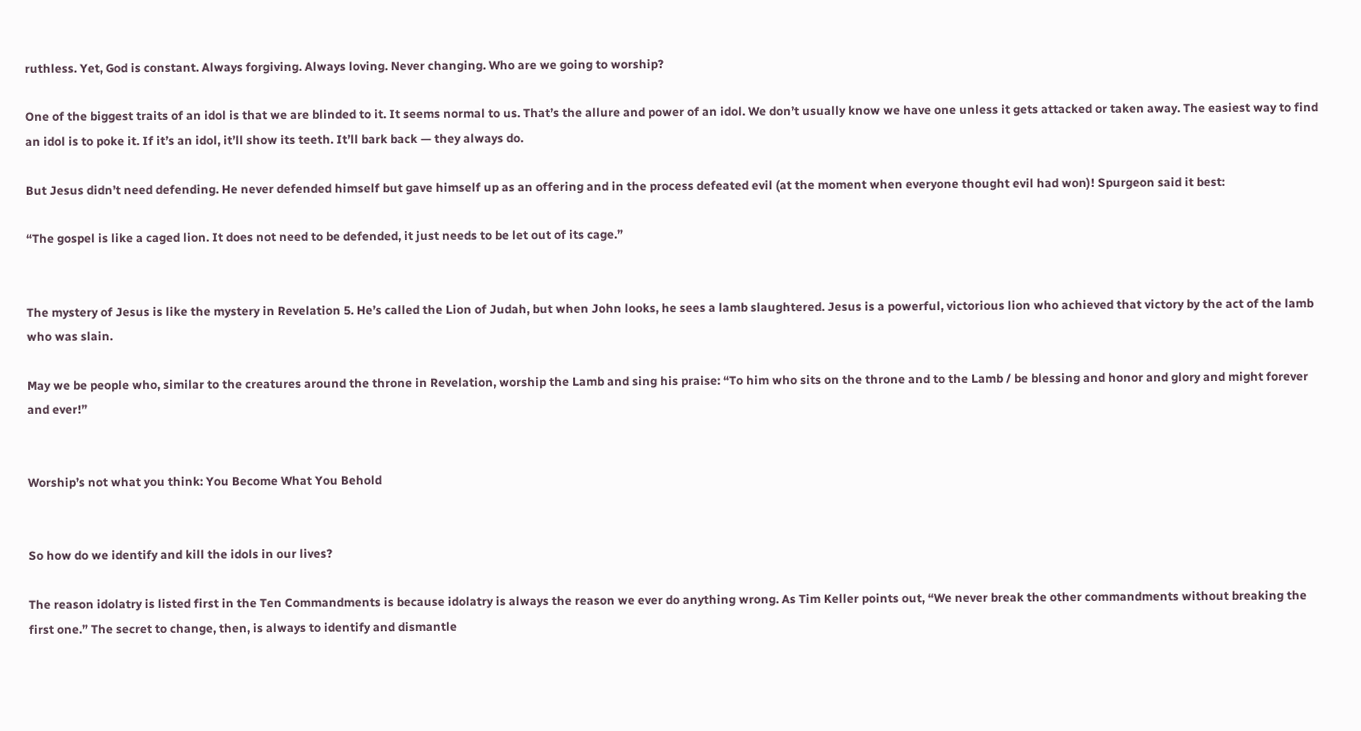ruthless. Yet, God is constant. Always forgiving. Always loving. Never changing. Who are we going to worship?

One of the biggest traits of an idol is that we are blinded to it. It seems normal to us. That’s the allure and power of an idol. We don’t usually know we have one unless it gets attacked or taken away. The easiest way to find an idol is to poke it. If it’s an idol, it’ll show its teeth. It’ll bark back — they always do.

But Jesus didn’t need defending. He never defended himself but gave himself up as an offering and in the process defeated evil (at the moment when everyone thought evil had won)! Spurgeon said it best:

“The gospel is like a caged lion. It does not need to be defended, it just needs to be let out of its cage.”


The mystery of Jesus is like the mystery in Revelation 5. He’s called the Lion of Judah, but when John looks, he sees a lamb slaughtered. Jesus is a powerful, victorious lion who achieved that victory by the act of the lamb who was slain.

May we be people who, similar to the creatures around the throne in Revelation, worship the Lamb and sing his praise: “To him who sits on the throne and to the Lamb / be blessing and honor and glory and might forever and ever!”


Worship’s not what you think: You Become What You Behold


So how do we identify and kill the idols in our lives?

The reason idolatry is listed first in the Ten Commandments is because idolatry is always the reason we ever do anything wrong. As Tim Keller points out, “We never break the other commandments without breaking the first one.” The secret to change, then, is always to identify and dismantle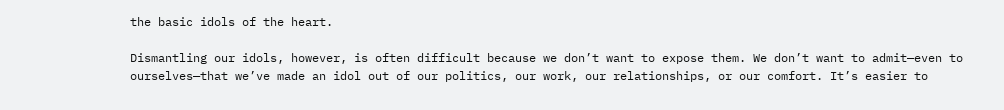the basic idols of the heart.

Dismantling our idols, however, is often difficult because we don’t want to expose them. We don’t want to admit—even to ourselves—that we’ve made an idol out of our politics, our work, our relationships, or our comfort. It’s easier to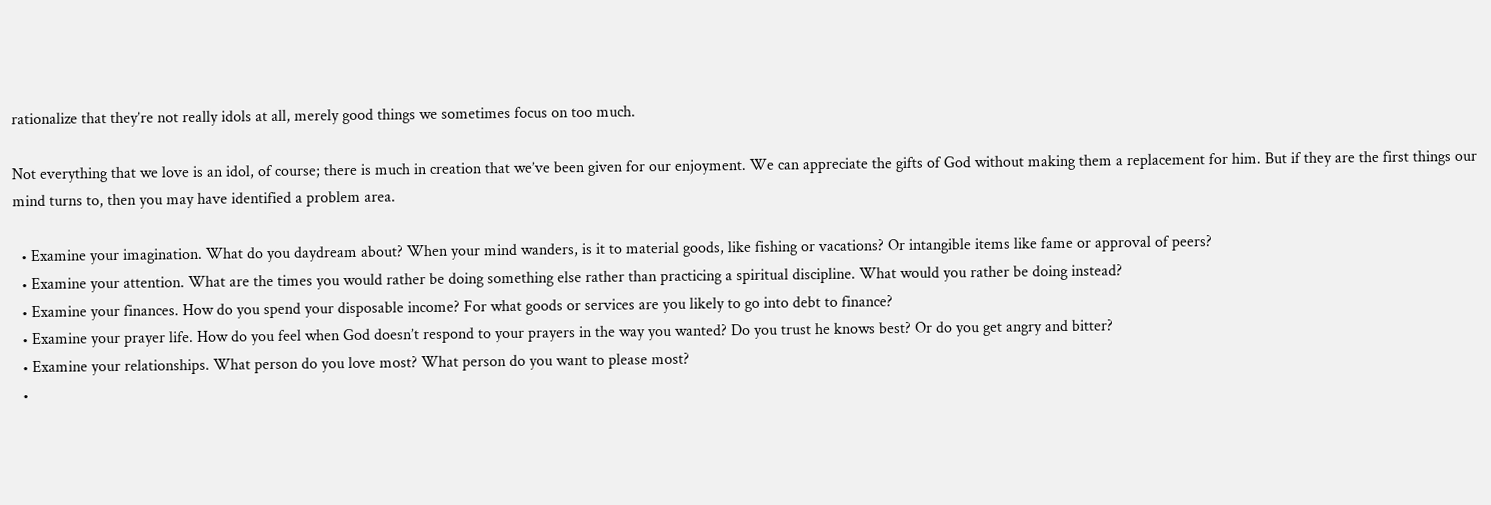rationalize that they’re not really idols at all, merely good things we sometimes focus on too much.

Not everything that we love is an idol, of course; there is much in creation that we’ve been given for our enjoyment. We can appreciate the gifts of God without making them a replacement for him. But if they are the first things our mind turns to, then you may have identified a problem area.

  • Examine your imagination. What do you daydream about? When your mind wanders, is it to material goods, like fishing or vacations? Or intangible items like fame or approval of peers?
  • Examine your attention. What are the times you would rather be doing something else rather than practicing a spiritual discipline. What would you rather be doing instead?
  • Examine your finances. How do you spend your disposable income? For what goods or services are you likely to go into debt to finance?
  • Examine your prayer life. How do you feel when God doesn’t respond to your prayers in the way you wanted? Do you trust he knows best? Or do you get angry and bitter?
  • Examine your relationships. What person do you love most? What person do you want to please most?
  •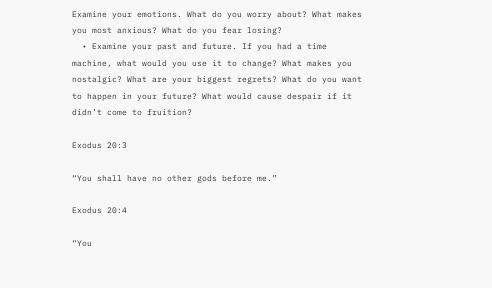Examine your emotions. What do you worry about? What makes you most anxious? What do you fear losing?
  • Examine your past and future. If you had a time machine, what would you use it to change? What makes you nostalgic? What are your biggest regrets? What do you want to happen in your future? What would cause despair if it didn’t come to fruition?

Exodus 20:3

“You shall have no other gods before me.”

Exodus 20:4

“You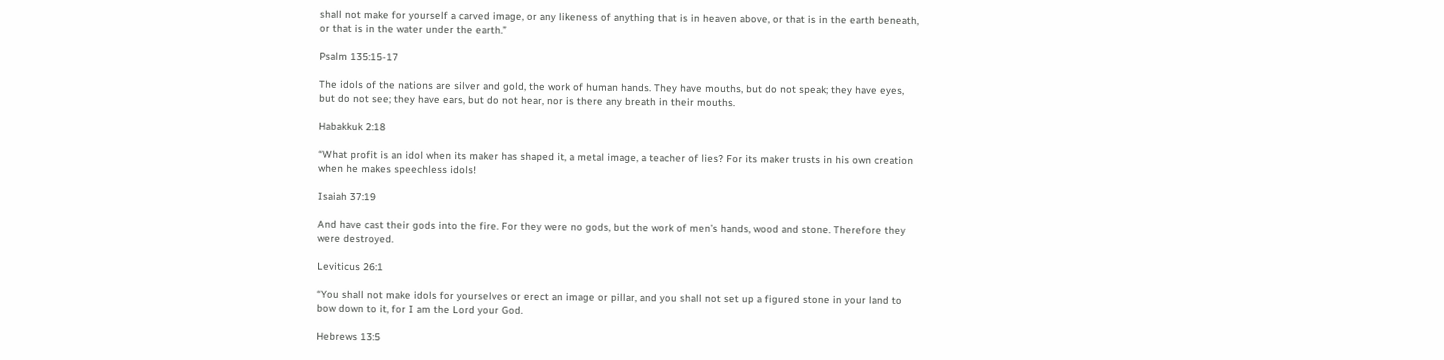shall not make for yourself a carved image, or any likeness of anything that is in heaven above, or that is in the earth beneath, or that is in the water under the earth.”

Psalm 135:15-17

The idols of the nations are silver and gold, the work of human hands. They have mouths, but do not speak; they have eyes, but do not see; they have ears, but do not hear, nor is there any breath in their mouths.

Habakkuk 2:18

“What profit is an idol when its maker has shaped it, a metal image, a teacher of lies? For its maker trusts in his own creation when he makes speechless idols!

Isaiah 37:19

And have cast their gods into the fire. For they were no gods, but the work of men’s hands, wood and stone. Therefore they were destroyed.

Leviticus 26:1

“You shall not make idols for yourselves or erect an image or pillar, and you shall not set up a figured stone in your land to bow down to it, for I am the Lord your God.

Hebrews 13:5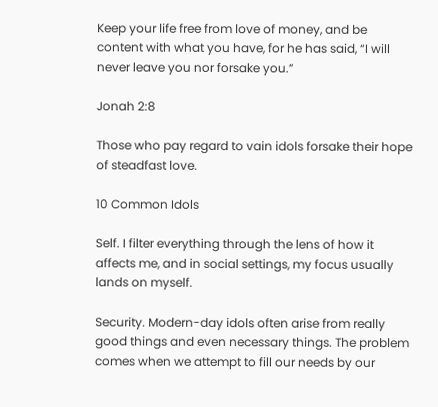Keep your life free from love of money, and be content with what you have, for he has said, “I will never leave you nor forsake you.”

Jonah 2:8

Those who pay regard to vain idols forsake their hope of steadfast love.

10 Common Idols

Self. I filter everything through the lens of how it affects me, and in social settings, my focus usually lands on myself.

Security. Modern-day idols often arise from really good things and even necessary things. The problem comes when we attempt to fill our needs by our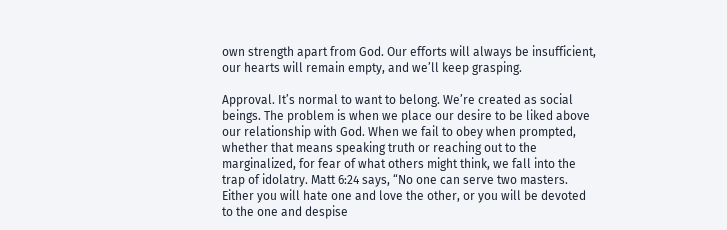own strength apart from God. Our efforts will always be insufficient, our hearts will remain empty, and we’ll keep grasping.

Approval. It’s normal to want to belong. We’re created as social beings. The problem is when we place our desire to be liked above our relationship with God. When we fail to obey when prompted, whether that means speaking truth or reaching out to the marginalized, for fear of what others might think, we fall into the trap of idolatry. Matt 6:24 says, “No one can serve two masters. Either you will hate one and love the other, or you will be devoted to the one and despise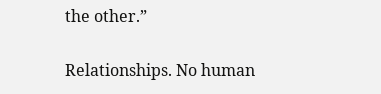the other.”

Relationships. No human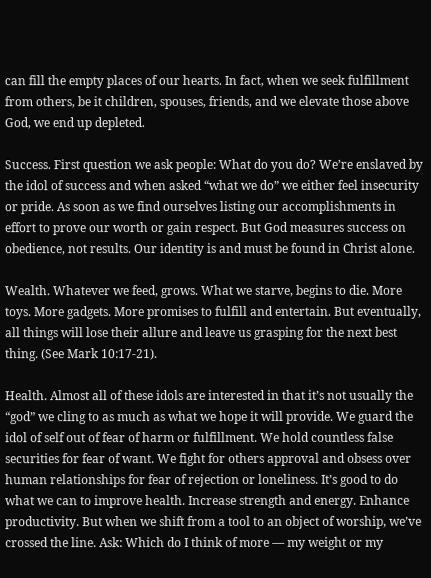can fill the empty places of our hearts. In fact, when we seek fulfillment from others, be it children, spouses, friends, and we elevate those above God, we end up depleted.

Success. First question we ask people: What do you do? We’re enslaved by the idol of success and when asked “what we do” we either feel insecurity or pride. As soon as we find ourselves listing our accomplishments in effort to prove our worth or gain respect. But God measures success on obedience, not results. Our identity is and must be found in Christ alone.

Wealth. Whatever we feed, grows. What we starve, begins to die. More toys. More gadgets. More promises to fulfill and entertain. But eventually, all things will lose their allure and leave us grasping for the next best thing. (See Mark 10:17-21).

Health. Almost all of these idols are interested in that it’s not usually the “god” we cling to as much as what we hope it will provide. We guard the idol of self out of fear of harm or fulfillment. We hold countless false securities for fear of want. We fight for others approval and obsess over human relationships for fear of rejection or loneliness. It’s good to do what we can to improve health. Increase strength and energy. Enhance productivity. But when we shift from a tool to an object of worship, we’ve crossed the line. Ask: Which do I think of more — my weight or my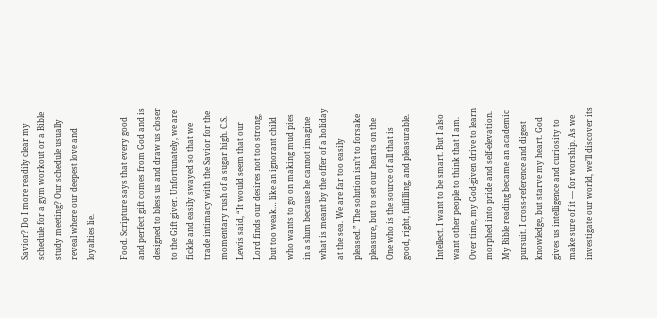Savior? Do I more readily clear my schedule for a gym workout or a Bible study meeting? Our schedule usually reveal where our deepest love and loyalties lie.

Food. Scripture says that every good and perfect gift comes from God and is designed to bless us and draw us closer to the Gift giver. Unfortunately, we are fickle and easily swayed so that we trade intimacy with the Savior for the momentary rush of a sugar high. C.S. Lewis said, “It would seem that our Lord finds our desires not too strong, but too weak… like an ignorant child who wants to go on making mud pies in a slum because he cannot imagine what is meant by the offer of a holiday at the sea. We are far too easily pleased.” The solution isn’t to forsake pleasure, but to set our hearts on the One who is the source of all that is good, right, fulfilling, and pleasurable.

Intellect. I want to be smart. But I also want other people to think that I am. Over time, my God-given drive to learn morphed into pride and self-elevation. My Bible reading became an academic pursuit. I cross-reference and digest knowledge, but starve my heart. God gives us intelligence and curiosity to make sure of it — for worship. As we investigate our world, we’ll discover its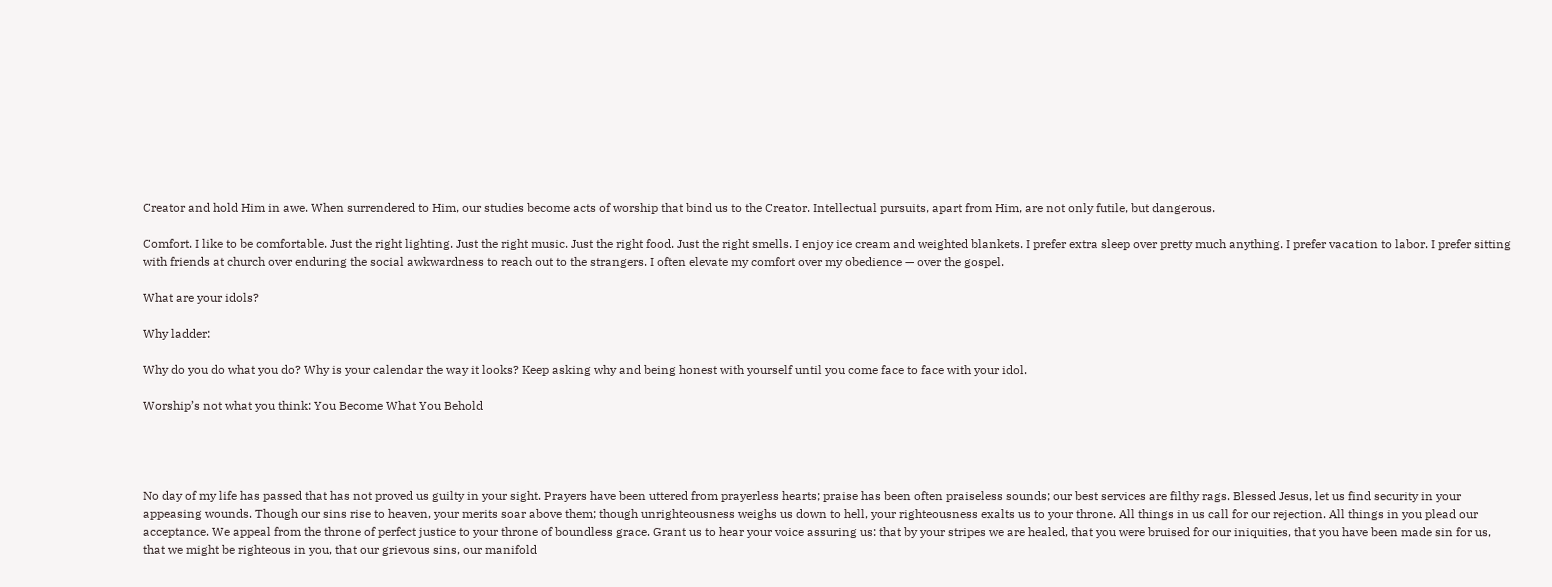Creator and hold Him in awe. When surrendered to Him, our studies become acts of worship that bind us to the Creator. Intellectual pursuits, apart from Him, are not only futile, but dangerous.

Comfort. I like to be comfortable. Just the right lighting. Just the right music. Just the right food. Just the right smells. I enjoy ice cream and weighted blankets. I prefer extra sleep over pretty much anything. I prefer vacation to labor. I prefer sitting with friends at church over enduring the social awkwardness to reach out to the strangers. I often elevate my comfort over my obedience — over the gospel.

What are your idols?

Why ladder:

Why do you do what you do? Why is your calendar the way it looks? Keep asking why and being honest with yourself until you come face to face with your idol.

Worship’s not what you think: You Become What You Behold




No day of my life has passed that has not proved us guilty in your sight. Prayers have been uttered from prayerless hearts; praise has been often praiseless sounds; our best services are filthy rags. Blessed Jesus, let us find security in your appeasing wounds. Though our sins rise to heaven, your merits soar above them; though unrighteousness weighs us down to hell, your righteousness exalts us to your throne. All things in us call for our rejection. All things in you plead our acceptance. We appeal from the throne of perfect justice to your throne of boundless grace. Grant us to hear your voice assuring us: that by your stripes we are healed, that you were bruised for our iniquities, that you have been made sin for us, that we might be righteous in you, that our grievous sins, our manifold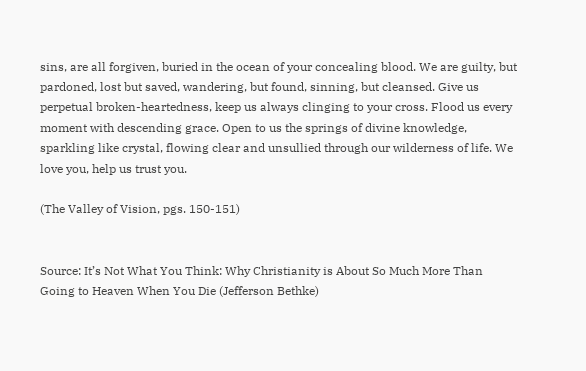sins, are all forgiven, buried in the ocean of your concealing blood. We are guilty, but pardoned, lost but saved, wandering, but found, sinning, but cleansed. Give us perpetual broken-heartedness, keep us always clinging to your cross. Flood us every moment with descending grace. Open to us the springs of divine knowledge, sparkling like crystal, flowing clear and unsullied through our wilderness of life. We love you, help us trust you.

(The Valley of Vision, pgs. 150-151)


Source: It’s Not What You Think: Why Christianity is About So Much More Than Going to Heaven When You Die (Jefferson Bethke)